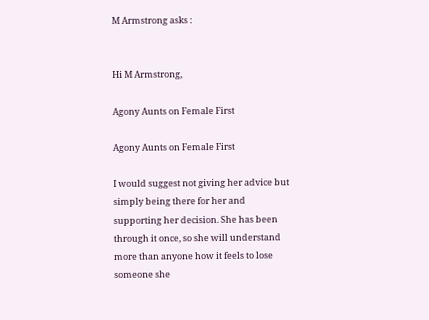M Armstrong asks :


Hi M Armstrong,

Agony Aunts on Female First

Agony Aunts on Female First

I would suggest not giving her advice but simply being there for her and supporting her decision. She has been through it once, so she will understand more than anyone how it feels to lose someone she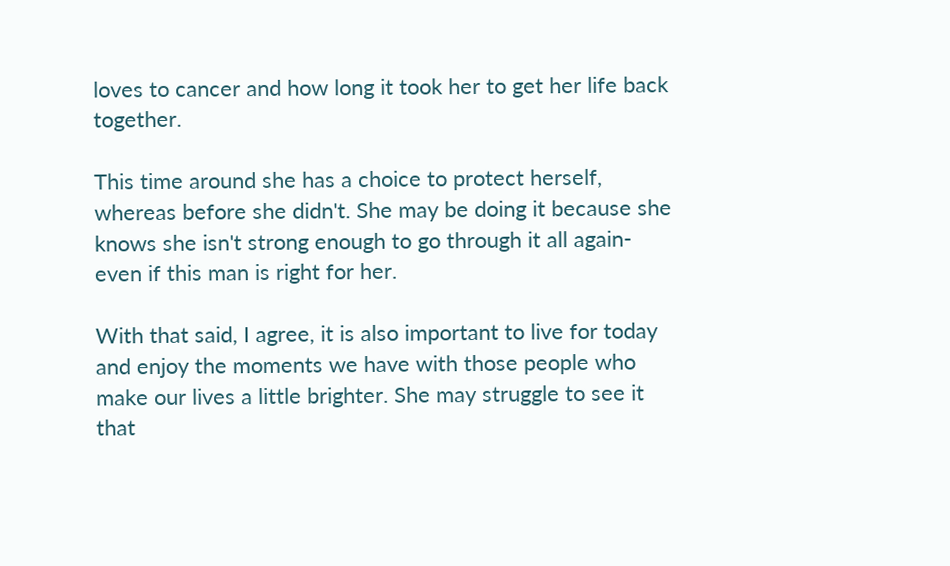loves to cancer and how long it took her to get her life back together.

This time around she has a choice to protect herself, whereas before she didn't. She may be doing it because she knows she isn't strong enough to go through it all again- even if this man is right for her.

With that said, I agree, it is also important to live for today and enjoy the moments we have with those people who make our lives a little brighter. She may struggle to see it that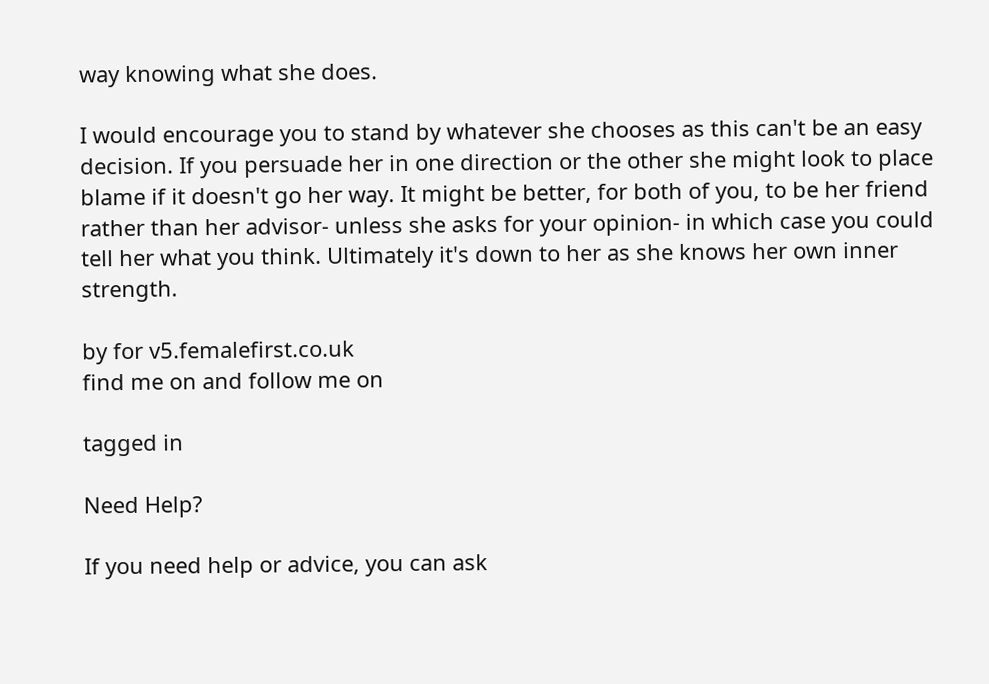way knowing what she does.

I would encourage you to stand by whatever she chooses as this can't be an easy decision. If you persuade her in one direction or the other she might look to place blame if it doesn't go her way. It might be better, for both of you, to be her friend rather than her advisor- unless she asks for your opinion- in which case you could tell her what you think. Ultimately it's down to her as she knows her own inner strength.

by for v5.femalefirst.co.uk
find me on and follow me on

tagged in

Need Help?

If you need help or advice, you can ask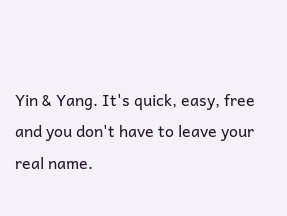Yin & Yang. It's quick, easy, free and you don't have to leave your real name.